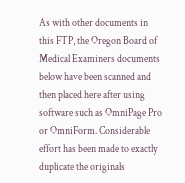As with other documents in this FTP, the Oregon Board of Medical Examiners documents below have been scanned and then placed here after using software such as OmniPage Pro or OmniForm. Considerable effort has been made to exactly duplicate the originals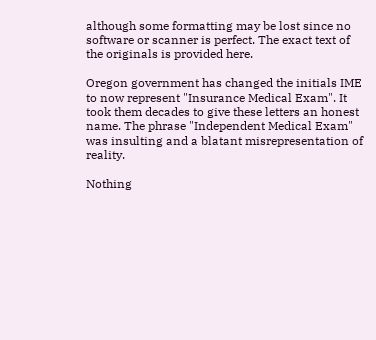although some formatting may be lost since no software or scanner is perfect. The exact text of the originals is provided here.

Oregon government has changed the initials IME to now represent "Insurance Medical Exam". It took them decades to give these letters an honest name. The phrase "Independent Medical Exam" was insulting and a blatant misrepresentation of reality.

Nothing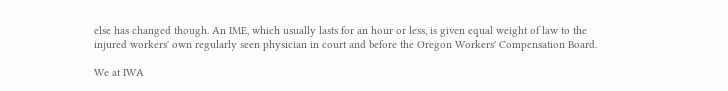else has changed though. An IME, which usually lasts for an hour or less, is given equal weight of law to the injured workers' own regularly seen physician in court and before the Oregon Workers' Compensation Board.

We at IWA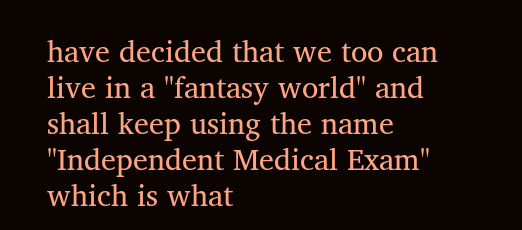have decided that we too can live in a "fantasy world" and shall keep using the name "Independent Medical Exam" which is what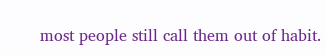most people still call them out of habit.